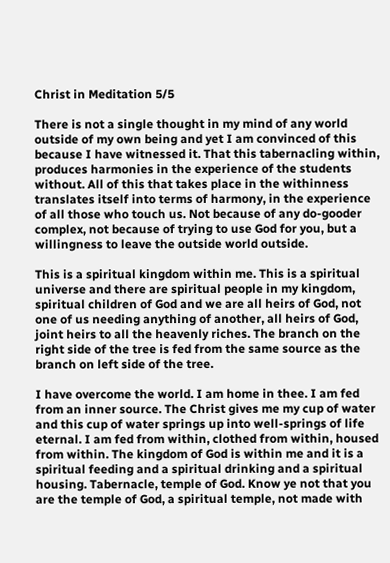Christ in Meditation 5/5

There is not a single thought in my mind of any world outside of my own being and yet I am convinced of this because I have witnessed it. That this tabernacling within, produces harmonies in the experience of the students without. All of this that takes place in the withinness translates itself into terms of harmony, in the experience of all those who touch us. Not because of any do-gooder complex, not because of trying to use God for you, but a willingness to leave the outside world outside.

This is a spiritual kingdom within me. This is a spiritual universe and there are spiritual people in my kingdom, spiritual children of God and we are all heirs of God, not one of us needing anything of another, all heirs of God, joint heirs to all the heavenly riches. The branch on the right side of the tree is fed from the same source as the branch on left side of the tree.

I have overcome the world. I am home in thee. I am fed from an inner source. The Christ gives me my cup of water and this cup of water springs up into well-springs of life eternal. I am fed from within, clothed from within, housed from within. The kingdom of God is within me and it is a spiritual feeding and a spiritual drinking and a spiritual housing. Tabernacle, temple of God. Know ye not that you are the temple of God, a spiritual temple, not made with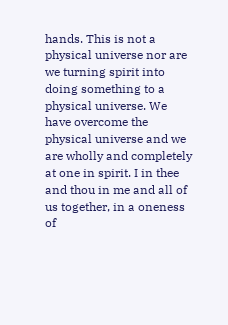hands. This is not a physical universe nor are we turning spirit into doing something to a physical universe. We have overcome the physical universe and we are wholly and completely at one in spirit. I in thee and thou in me and all of us together, in a oneness of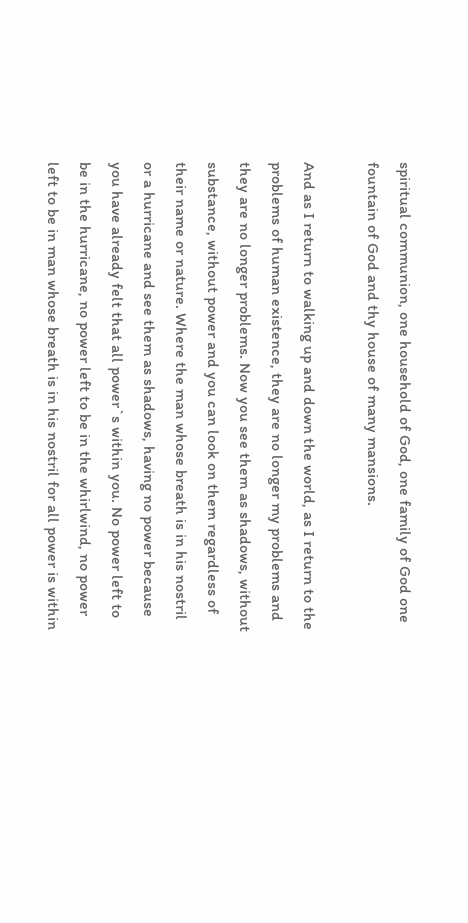spiritual communion, one household of God, one family of God one fountain of God and thy house of many mansions.

And as I return to walking up and down the world, as I return to the problems of human existence, they are no longer my problems and they are no longer problems. Now you see them as shadows, without substance, without power and you can look on them regardless of their name or nature. Where the man whose breath is in his nostril or a hurricane and see them as shadows, having no power because you have already felt that all power`s within you. No power left to be in the hurricane, no power left to be in the whirlwind, no power left to be in man whose breath is in his nostril for all power is within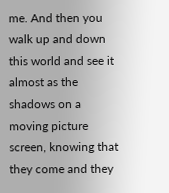me. And then you walk up and down this world and see it almost as the shadows on a moving picture screen, knowing that they come and they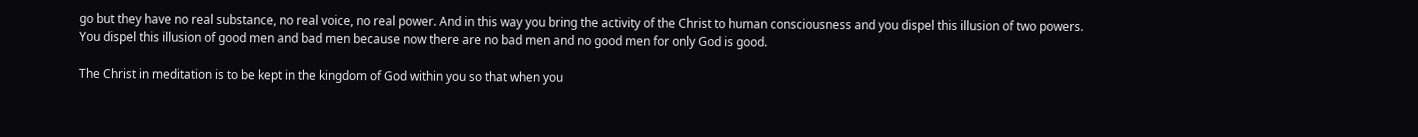go but they have no real substance, no real voice, no real power. And in this way you bring the activity of the Christ to human consciousness and you dispel this illusion of two powers. You dispel this illusion of good men and bad men because now there are no bad men and no good men for only God is good.

The Christ in meditation is to be kept in the kingdom of God within you so that when you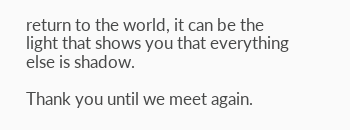return to the world, it can be the light that shows you that everything else is shadow.

Thank you until we meet again.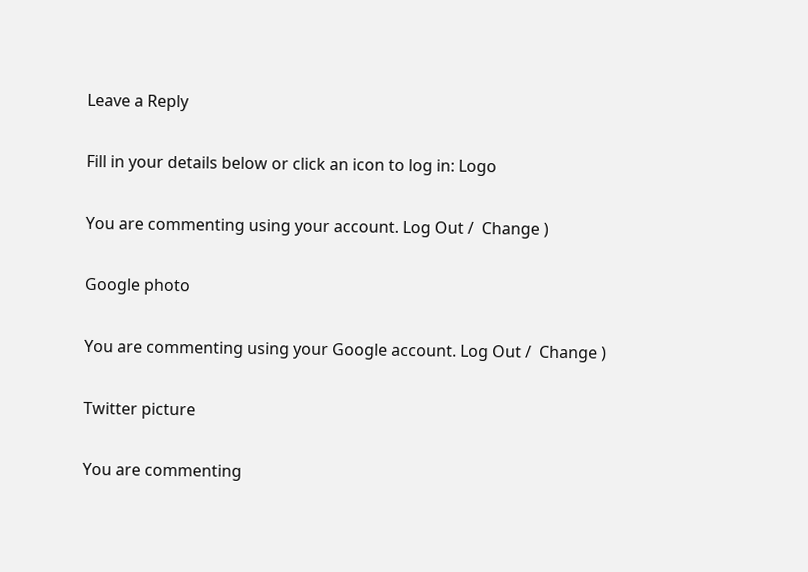Leave a Reply

Fill in your details below or click an icon to log in: Logo

You are commenting using your account. Log Out /  Change )

Google photo

You are commenting using your Google account. Log Out /  Change )

Twitter picture

You are commenting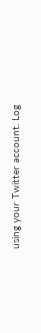using your Twitter account. Log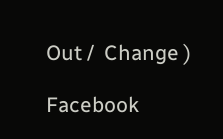Out /  Change )

Facebook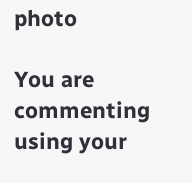photo

You are commenting using your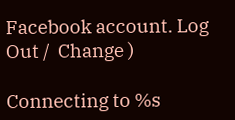Facebook account. Log Out /  Change )

Connecting to %s